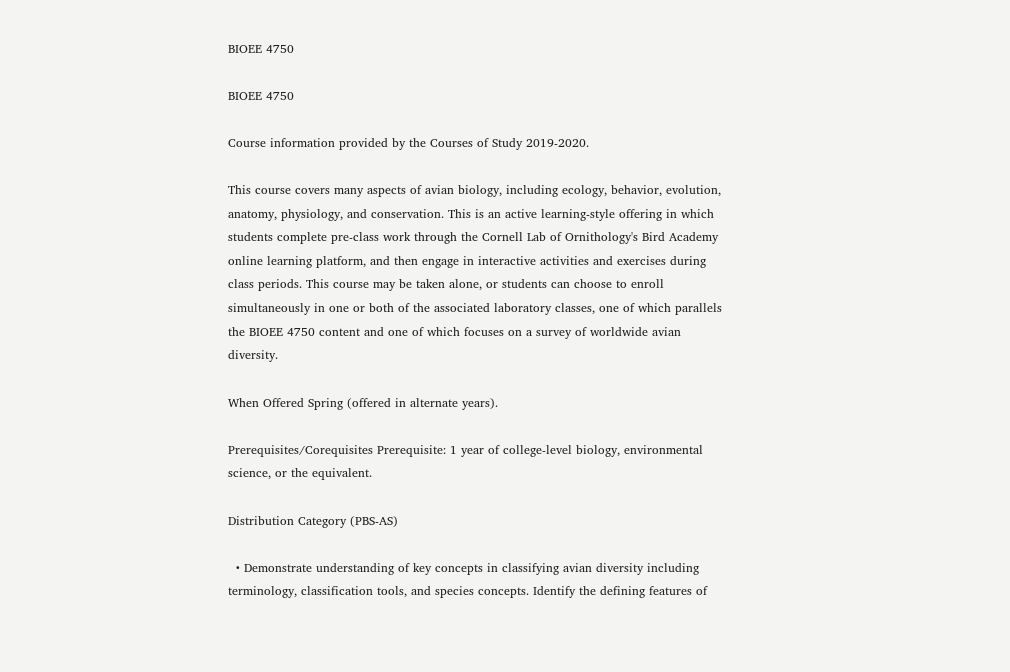BIOEE 4750

BIOEE 4750

Course information provided by the Courses of Study 2019-2020.

This course covers many aspects of avian biology, including ecology, behavior, evolution, anatomy, physiology, and conservation. This is an active learning-style offering in which students complete pre-class work through the Cornell Lab of Ornithology's Bird Academy online learning platform, and then engage in interactive activities and exercises during class periods. This course may be taken alone, or students can choose to enroll simultaneously in one or both of the associated laboratory classes, one of which parallels the BIOEE 4750 content and one of which focuses on a survey of worldwide avian diversity.

When Offered Spring (offered in alternate years).

Prerequisites/Corequisites Prerequisite: 1 year of college-level biology, environmental science, or the equivalent.

Distribution Category (PBS-AS)

  • Demonstrate understanding of key concepts in classifying avian diversity including terminology, classification tools, and species concepts. Identify the defining features of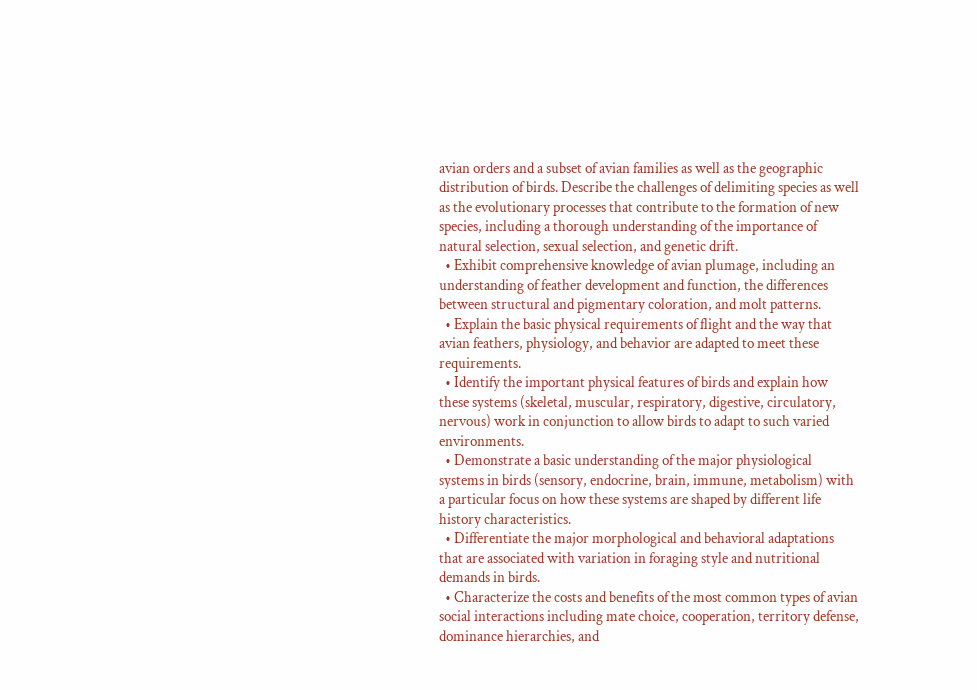avian orders and a subset of avian families as well as the geographic distribution of birds. Describe the challenges of delimiting species as well as the evolutionary processes that contribute to the formation of new species, including a thorough understanding of the importance of natural selection, sexual selection, and genetic drift.
  • Exhibit comprehensive knowledge of avian plumage, including an understanding of feather development and function, the differences between structural and pigmentary coloration, and molt patterns.
  • Explain the basic physical requirements of flight and the way that avian feathers, physiology, and behavior are adapted to meet these requirements.
  • Identify the important physical features of birds and explain how these systems (skeletal, muscular, respiratory, digestive, circulatory, nervous) work in conjunction to allow birds to adapt to such varied environments.
  • Demonstrate a basic understanding of the major physiological systems in birds (sensory, endocrine, brain, immune, metabolism) with a particular focus on how these systems are shaped by different life history characteristics.
  • Differentiate the major morphological and behavioral adaptations that are associated with variation in foraging style and nutritional demands in birds.
  • Characterize the costs and benefits of the most common types of avian social interactions including mate choice, cooperation, territory defense, dominance hierarchies, and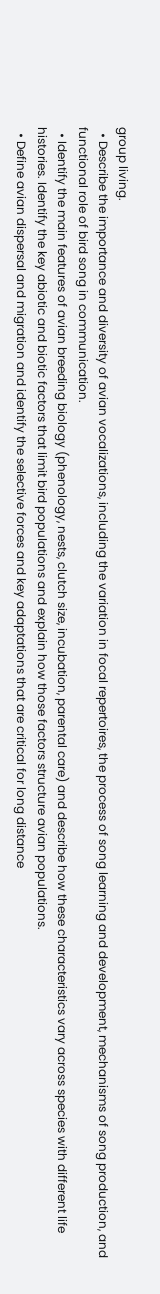group living.
  • Describe the importance and diversity of avian vocalizations, including the variation in focal repertoires, the process of song learning and development, mechanisms of song production, and functional role of bird song in communication.
  • Identify the main features of avian breeding biology (phenology, nests, clutch size, incubation, parental care) and describe how these characteristics vary across species with different life histories. Identify the key abiotic and biotic factors that limit bird populations and explain how those factors structure avian populations.
  • Define avian dispersal and migration and identify the selective forces and key adaptations that are critical for long distance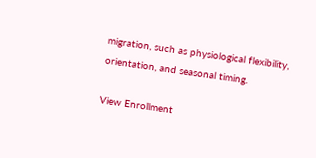migration, such as physiological flexibility, orientation, and seasonal timing.

View Enrollment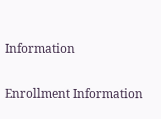Information

Enrollment Information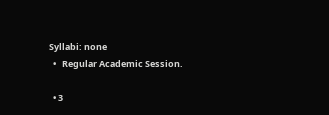Syllabi: none
  •   Regular Academic Session.

  • 3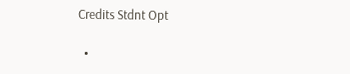Credits Stdnt Opt

  •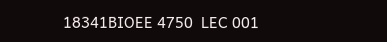18341BIOEE 4750  LEC 001